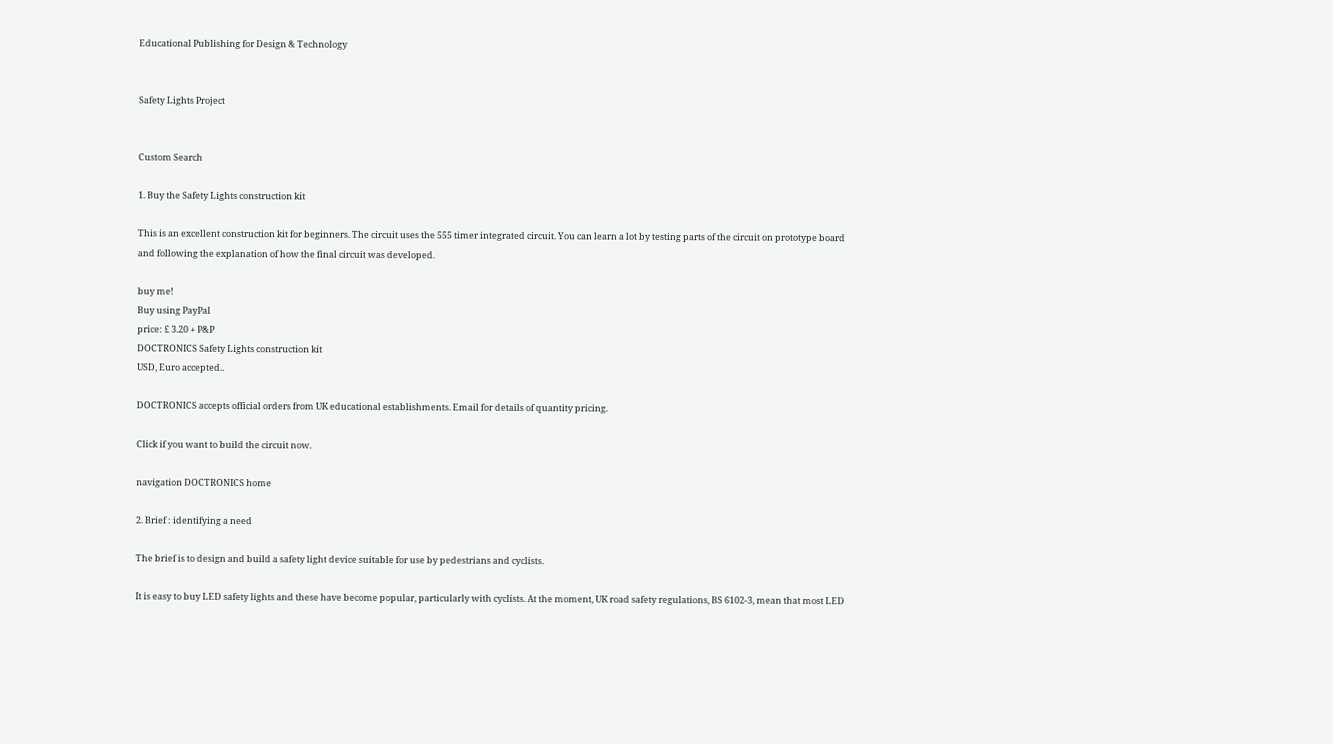Educational Publishing for Design & Technology


Safety Lights Project


Custom Search

1. Buy the Safety Lights construction kit

This is an excellent construction kit for beginners. The circuit uses the 555 timer integrated circuit. You can learn a lot by testing parts of the circuit on prototype board and following the explanation of how the final circuit was developed.

buy me!
Buy using PayPal
price: £ 3.20 + P&P
DOCTRONICS Safety Lights construction kit
USD, Euro accepted..

DOCTRONICS accepts official orders from UK educational establishments. Email for details of quantity pricing.

Click if you want to build the circuit now.

navigation DOCTRONICS home

2. Brief : identifying a need

The brief is to design and build a safety light device suitable for use by pedestrians and cyclists.

It is easy to buy LED safety lights and these have become popular, particularly with cyclists. At the moment, UK road safety regulations, BS 6102-3, mean that most LED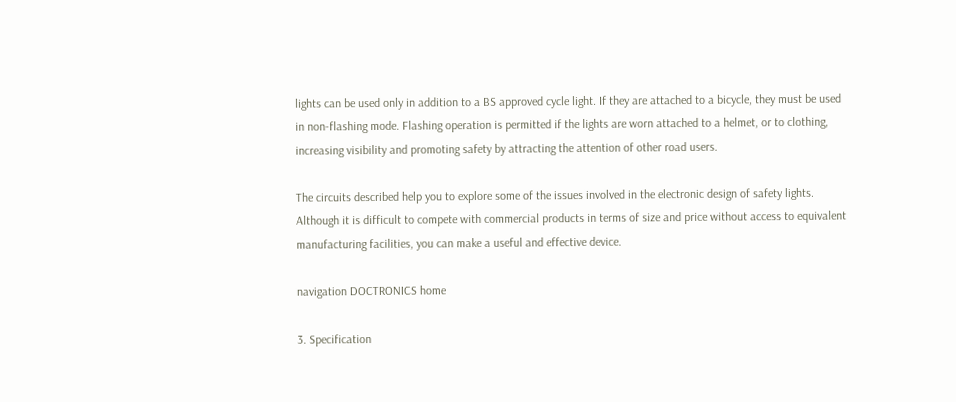lights can be used only in addition to a BS approved cycle light. If they are attached to a bicycle, they must be used in non-flashing mode. Flashing operation is permitted if the lights are worn attached to a helmet, or to clothing, increasing visibility and promoting safety by attracting the attention of other road users.

The circuits described help you to explore some of the issues involved in the electronic design of safety lights. Although it is difficult to compete with commercial products in terms of size and price without access to equivalent manufacturing facilities, you can make a useful and effective device.

navigation DOCTRONICS home

3. Specification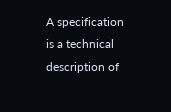A specification is a technical description of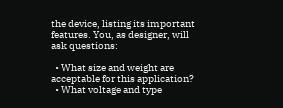the device, listing its important features. You, as designer, will ask questions:

  • What size and weight are acceptable for this application?
  • What voltage and type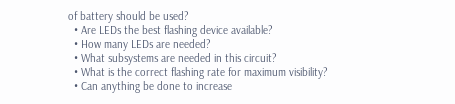of battery should be used?
  • Are LEDs the best flashing device available?
  • How many LEDs are needed?
  • What subsystems are needed in this circuit?
  • What is the correct flashing rate for maximum visibility?
  • Can anything be done to increase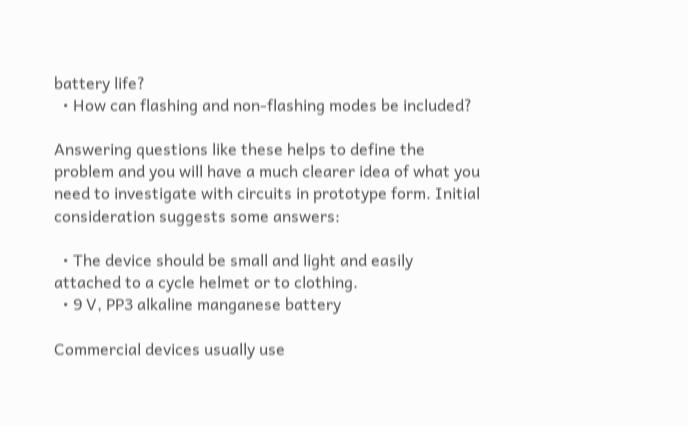battery life?
  • How can flashing and non-flashing modes be included?

Answering questions like these helps to define the problem and you will have a much clearer idea of what you need to investigate with circuits in prototype form. Initial consideration suggests some answers:

  • The device should be small and light and easily attached to a cycle helmet or to clothing.
  • 9 V, PP3 alkaline manganese battery

Commercial devices usually use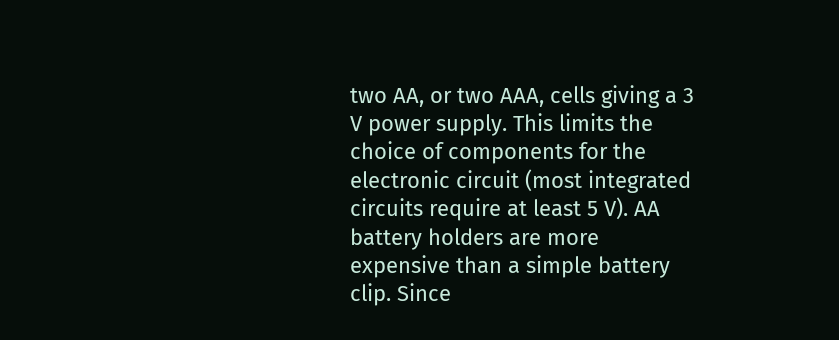two AA, or two AAA, cells giving a 3 V power supply. This limits the choice of components for the electronic circuit (most integrated circuits require at least 5 V). AA battery holders are more expensive than a simple battery clip. Since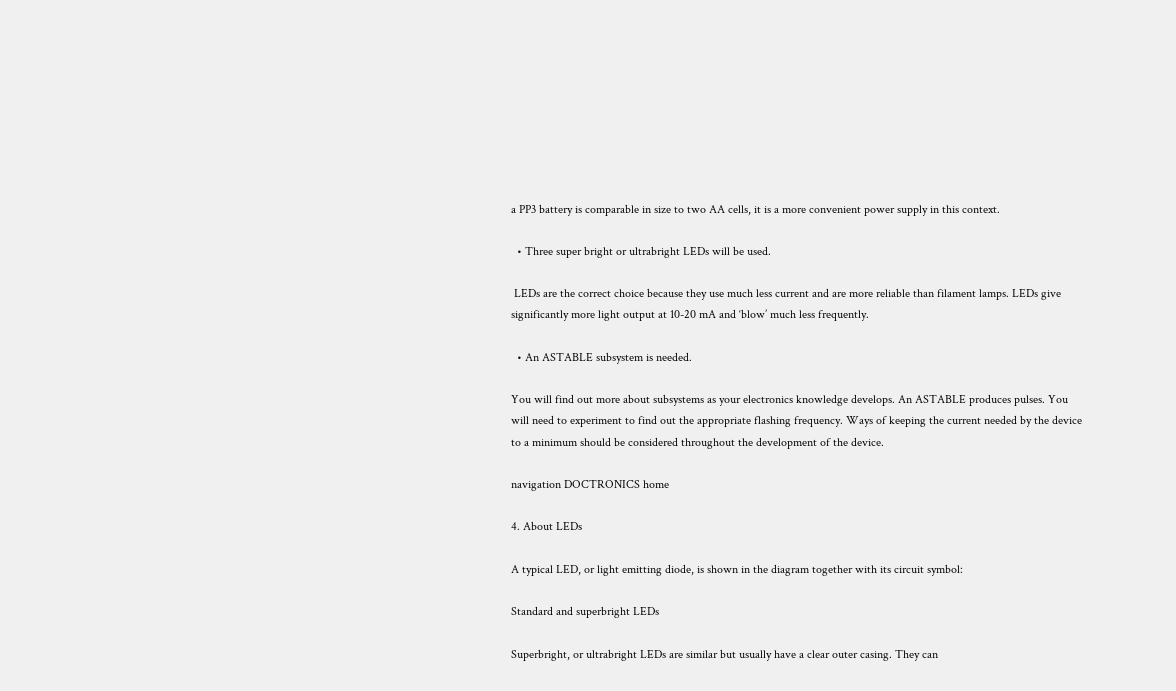a PP3 battery is comparable in size to two AA cells, it is a more convenient power supply in this context.

  • Three super bright or ultrabright LEDs will be used.

 LEDs are the correct choice because they use much less current and are more reliable than filament lamps. LEDs give significantly more light output at 10-20 mA and ‘blow’ much less frequently.

  • An ASTABLE subsystem is needed.

You will find out more about subsystems as your electronics knowledge develops. An ASTABLE produces pulses. You will need to experiment to find out the appropriate flashing frequency. Ways of keeping the current needed by the device to a minimum should be considered throughout the development of the device.

navigation DOCTRONICS home

4. About LEDs

A typical LED, or light emitting diode, is shown in the diagram together with its circuit symbol:

Standard and superbright LEDs

Superbright, or ultrabright LEDs are similar but usually have a clear outer casing. They can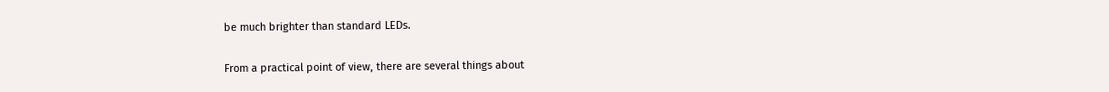be much brighter than standard LEDs.

From a practical point of view, there are several things about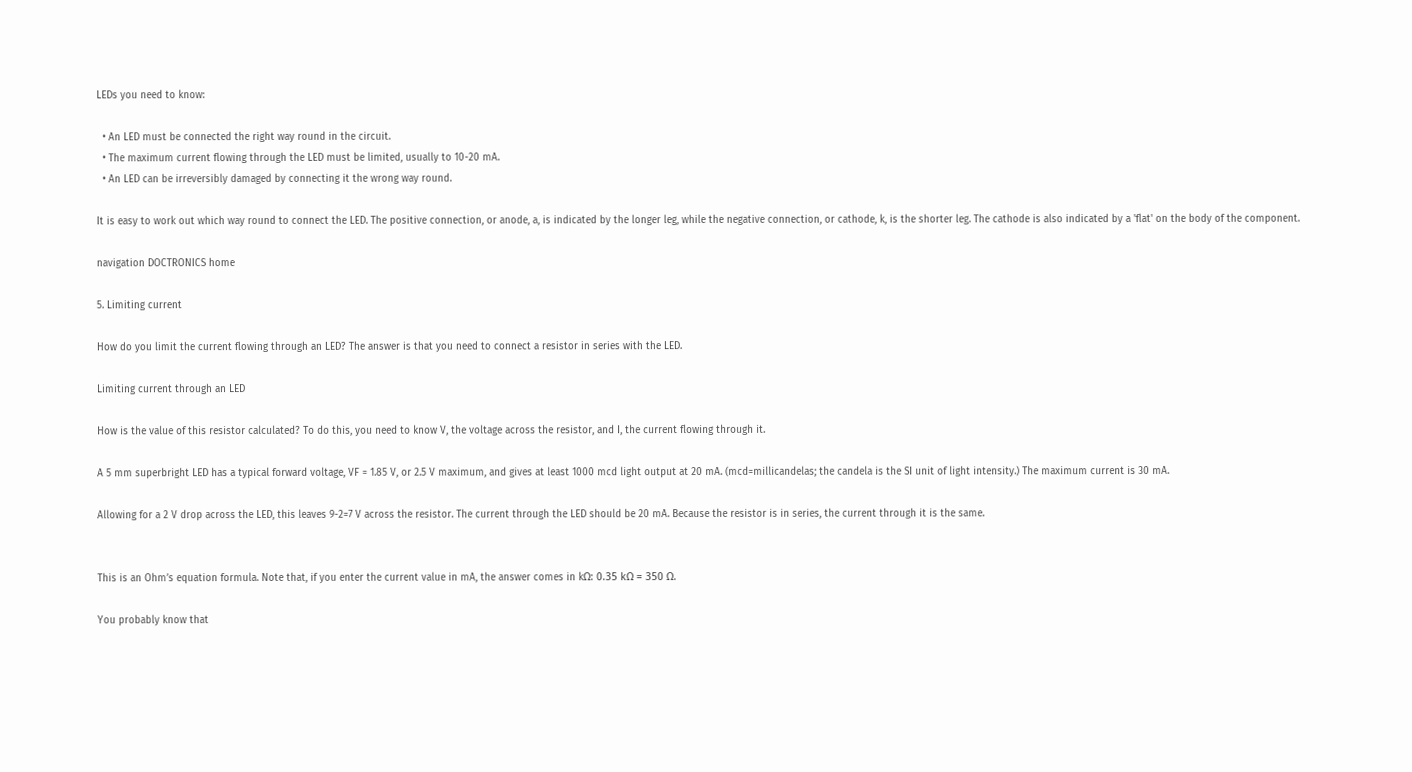LEDs you need to know:

  • An LED must be connected the right way round in the circuit.
  • The maximum current flowing through the LED must be limited, usually to 10-20 mA.
  • An LED can be irreversibly damaged by connecting it the wrong way round.

It is easy to work out which way round to connect the LED. The positive connection, or anode, a, is indicated by the longer leg, while the negative connection, or cathode, k, is the shorter leg. The cathode is also indicated by a 'flat' on the body of the component.

navigation DOCTRONICS home

5. Limiting current

How do you limit the current flowing through an LED? The answer is that you need to connect a resistor in series with the LED.

Limiting current through an LED

How is the value of this resistor calculated? To do this, you need to know V, the voltage across the resistor, and I, the current flowing through it.

A 5 mm superbright LED has a typical forward voltage, VF = 1.85 V, or 2.5 V maximum, and gives at least 1000 mcd light output at 20 mA. (mcd=millicandelas; the candela is the SI unit of light intensity.) The maximum current is 30 mA.

Allowing for a 2 V drop across the LED, this leaves 9-2=7 V across the resistor. The current through the LED should be 20 mA. Because the resistor is in series, the current through it is the same.


This is an Ohm’s equation formula. Note that, if you enter the current value in mA, the answer comes in kΩ: 0.35 kΩ = 350 Ω.

You probably know that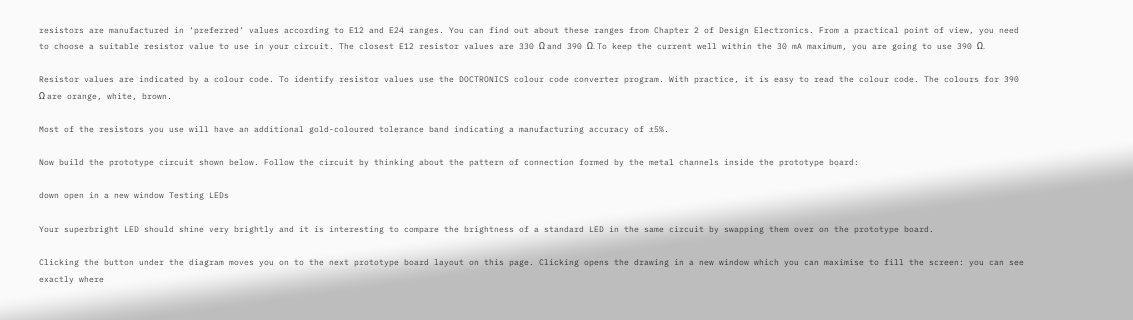resistors are manufactured in ‘preferred’ values according to E12 and E24 ranges. You can find out about these ranges from Chapter 2 of Design Electronics. From a practical point of view, you need to choose a suitable resistor value to use in your circuit. The closest E12 resistor values are 330 Ω and 390 Ω. To keep the current well within the 30 mA maximum, you are going to use 390 Ω.

Resistor values are indicated by a colour code. To identify resistor values use the DOCTRONICS colour code converter program. With practice, it is easy to read the colour code. The colours for 390 Ω are orange, white, brown.

Most of the resistors you use will have an additional gold-coloured tolerance band indicating a manufacturing accuracy of ±5%.

Now build the prototype circuit shown below. Follow the circuit by thinking about the pattern of connection formed by the metal channels inside the prototype board:

down open in a new window Testing LEDs

Your superbright LED should shine very brightly and it is interesting to compare the brightness of a standard LED in the same circuit by swapping them over on the prototype board.

Clicking the button under the diagram moves you on to the next prototype board layout on this page. Clicking opens the drawing in a new window which you can maximise to fill the screen: you can see exactly where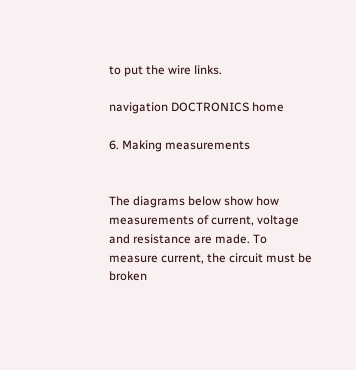to put the wire links.

navigation DOCTRONICS home

6. Making measurements


The diagrams below show how measurements of current, voltage and resistance are made. To measure current, the circuit must be broken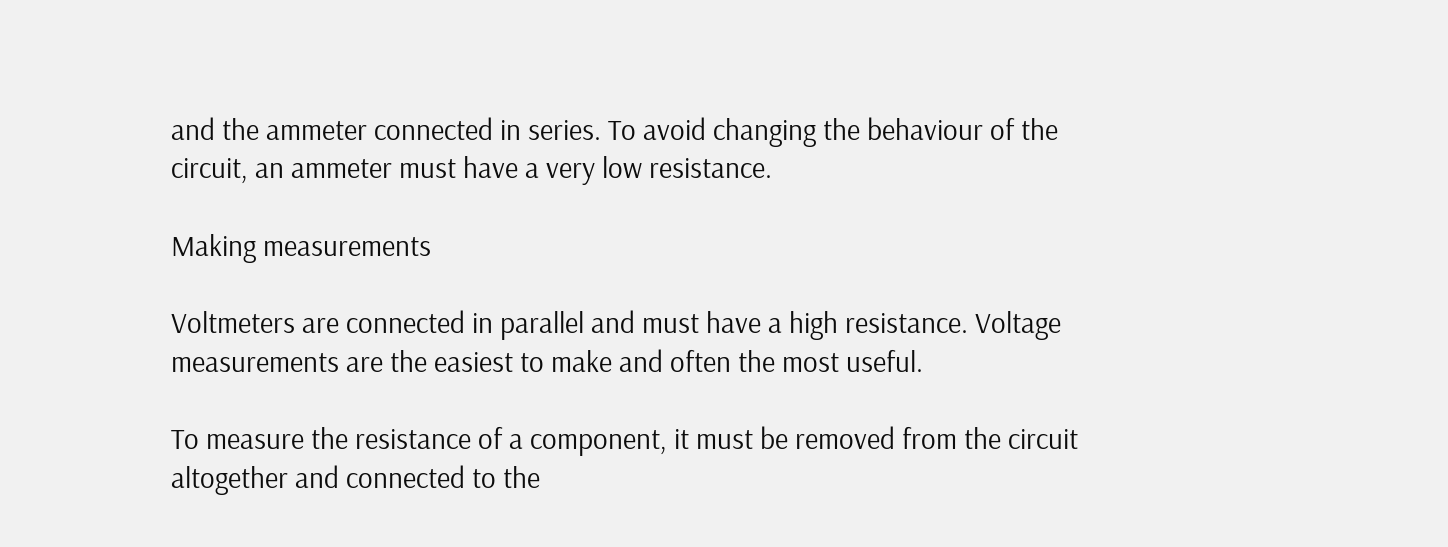and the ammeter connected in series. To avoid changing the behaviour of the circuit, an ammeter must have a very low resistance.

Making measurements

Voltmeters are connected in parallel and must have a high resistance. Voltage measurements are the easiest to make and often the most useful.

To measure the resistance of a component, it must be removed from the circuit altogether and connected to the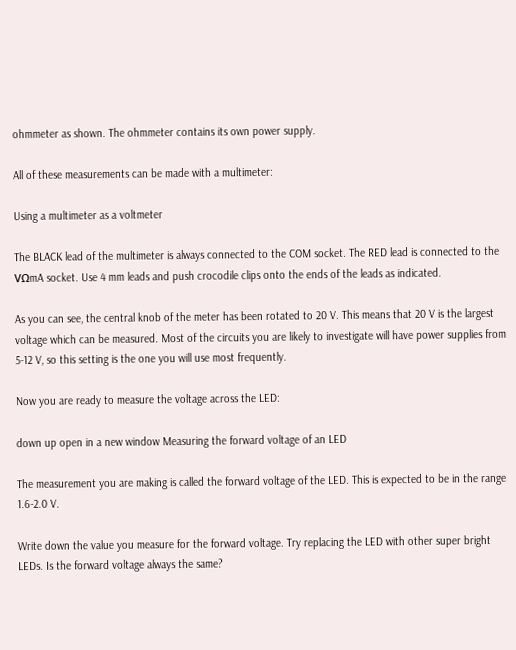ohmmeter as shown. The ohmmeter contains its own power supply.

All of these measurements can be made with a multimeter:

Using a multimeter as a voltmeter

The BLACK lead of the multimeter is always connected to the COM socket. The RED lead is connected to the VΩmA socket. Use 4 mm leads and push crocodile clips onto the ends of the leads as indicated.

As you can see, the central knob of the meter has been rotated to 20 V. This means that 20 V is the largest voltage which can be measured. Most of the circuits you are likely to investigate will have power supplies from 5-12 V, so this setting is the one you will use most frequently.

Now you are ready to measure the voltage across the LED:

down up open in a new window Measuring the forward voltage of an LED

The measurement you are making is called the forward voltage of the LED. This is expected to be in the range 1.6-2.0 V.

Write down the value you measure for the forward voltage. Try replacing the LED with other super bright LEDs. Is the forward voltage always the same?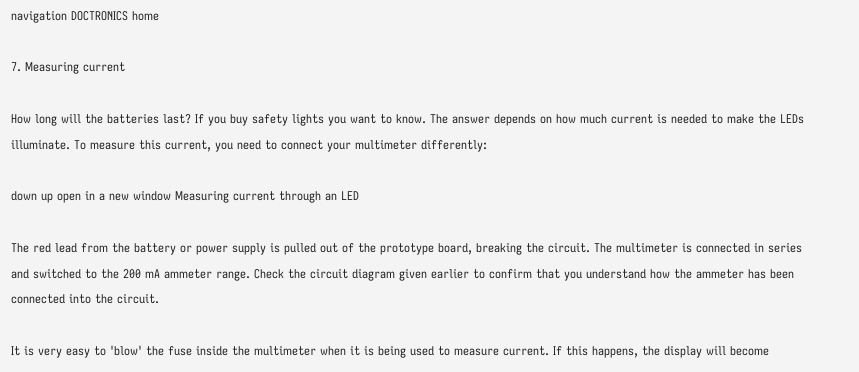navigation DOCTRONICS home

7. Measuring current

How long will the batteries last? If you buy safety lights you want to know. The answer depends on how much current is needed to make the LEDs illuminate. To measure this current, you need to connect your multimeter differently:

down up open in a new window Measuring current through an LED

The red lead from the battery or power supply is pulled out of the prototype board, breaking the circuit. The multimeter is connected in series and switched to the 200 mA ammeter range. Check the circuit diagram given earlier to confirm that you understand how the ammeter has been connected into the circuit.

It is very easy to 'blow' the fuse inside the multimeter when it is being used to measure current. If this happens, the display will become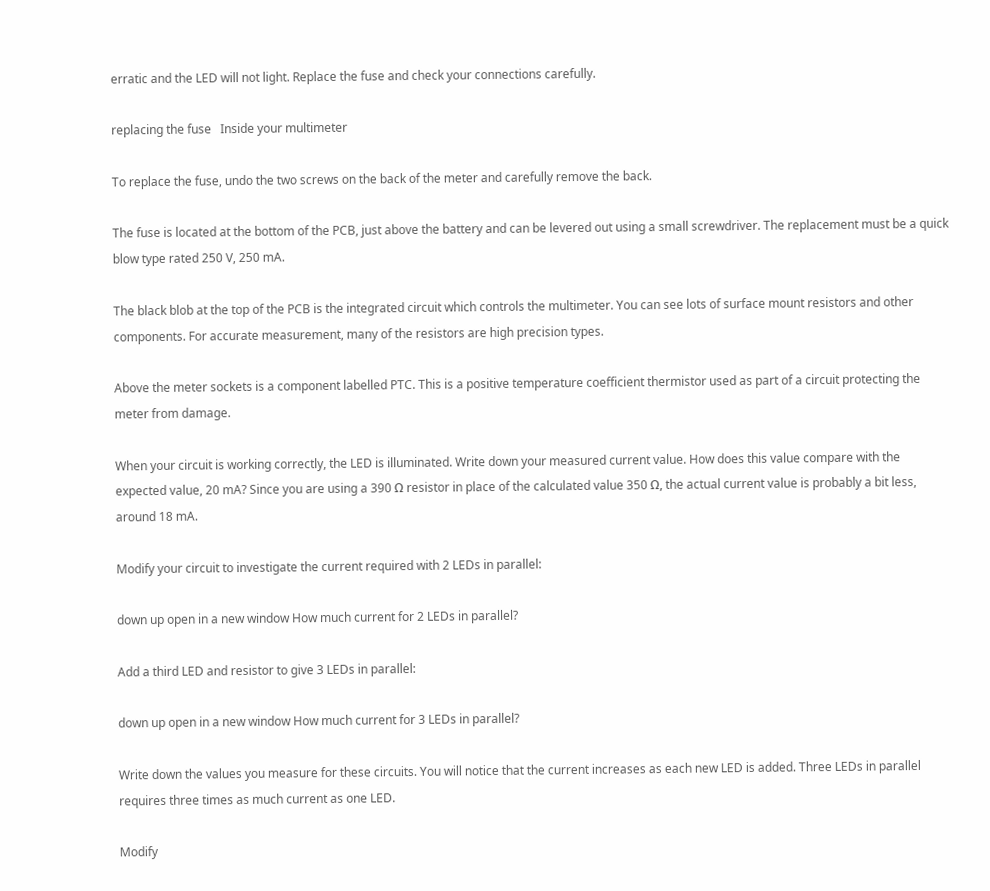erratic and the LED will not light. Replace the fuse and check your connections carefully.

replacing the fuse   Inside your multimeter

To replace the fuse, undo the two screws on the back of the meter and carefully remove the back.

The fuse is located at the bottom of the PCB, just above the battery and can be levered out using a small screwdriver. The replacement must be a quick blow type rated 250 V, 250 mA.

The black blob at the top of the PCB is the integrated circuit which controls the multimeter. You can see lots of surface mount resistors and other components. For accurate measurement, many of the resistors are high precision types.

Above the meter sockets is a component labelled PTC. This is a positive temperature coefficient thermistor used as part of a circuit protecting the meter from damage.

When your circuit is working correctly, the LED is illuminated. Write down your measured current value. How does this value compare with the expected value, 20 mA? Since you are using a 390 Ω resistor in place of the calculated value 350 Ω, the actual current value is probably a bit less, around 18 mA.

Modify your circuit to investigate the current required with 2 LEDs in parallel:

down up open in a new window How much current for 2 LEDs in parallel?

Add a third LED and resistor to give 3 LEDs in parallel:

down up open in a new window How much current for 3 LEDs in parallel?

Write down the values you measure for these circuits. You will notice that the current increases as each new LED is added. Three LEDs in parallel requires three times as much current as one LED.

Modify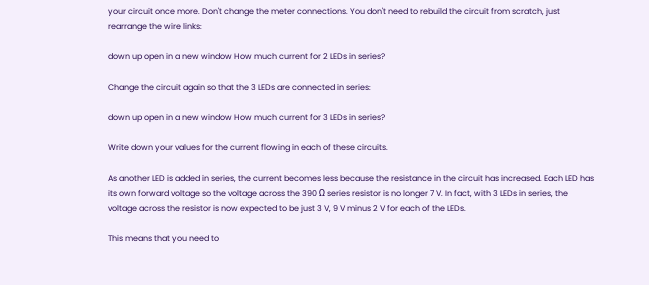your circuit once more. Don't change the meter connections. You don't need to rebuild the circuit from scratch, just rearrange the wire links:

down up open in a new window How much current for 2 LEDs in series?

Change the circuit again so that the 3 LEDs are connected in series:

down up open in a new window How much current for 3 LEDs in series?

Write down your values for the current flowing in each of these circuits.

As another LED is added in series, the current becomes less because the resistance in the circuit has increased. Each LED has its own forward voltage so the voltage across the 390 Ω series resistor is no longer 7 V. In fact, with 3 LEDs in series, the voltage across the resistor is now expected to be just 3 V, 9 V minus 2 V for each of the LEDs.

This means that you need to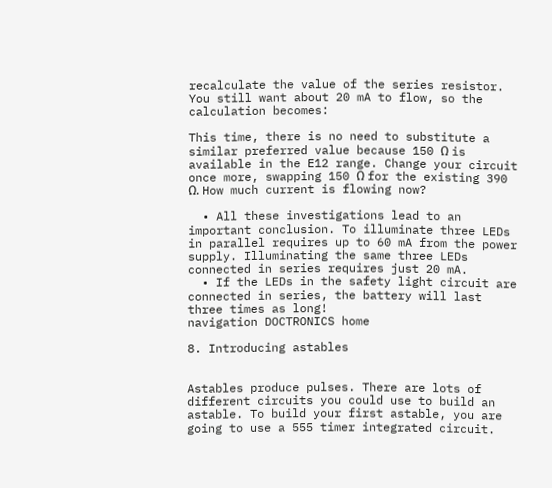recalculate the value of the series resistor. You still want about 20 mA to flow, so the calculation becomes:

This time, there is no need to substitute a similar preferred value because 150 Ω is available in the E12 range. Change your circuit once more, swapping 150 Ω for the existing 390 Ω. How much current is flowing now?

  • All these investigations lead to an important conclusion. To illuminate three LEDs in parallel requires up to 60 mA from the power supply. Illuminating the same three LEDs connected in series requires just 20 mA.
  • If the LEDs in the safety light circuit are connected in series, the battery will last three times as long!
navigation DOCTRONICS home

8. Introducing astables


Astables produce pulses. There are lots of different circuits you could use to build an astable. To build your first astable, you are going to use a 555 timer integrated circuit.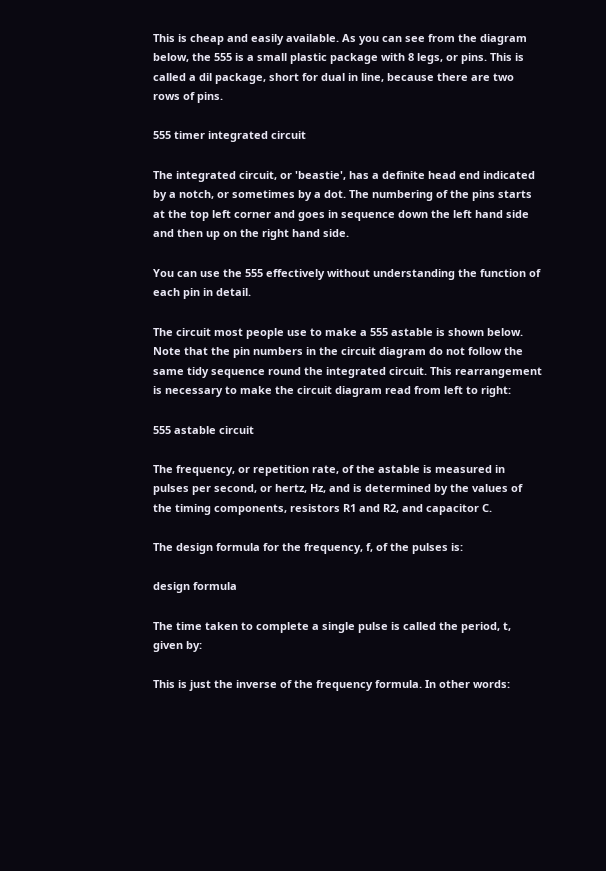This is cheap and easily available. As you can see from the diagram below, the 555 is a small plastic package with 8 legs, or pins. This is called a dil package, short for dual in line, because there are two rows of pins.

555 timer integrated circuit

The integrated circuit, or 'beastie', has a definite head end indicated by a notch, or sometimes by a dot. The numbering of the pins starts at the top left corner and goes in sequence down the left hand side and then up on the right hand side.

You can use the 555 effectively without understanding the function of each pin in detail.

The circuit most people use to make a 555 astable is shown below. Note that the pin numbers in the circuit diagram do not follow the same tidy sequence round the integrated circuit. This rearrangement is necessary to make the circuit diagram read from left to right:

555 astable circuit

The frequency, or repetition rate, of the astable is measured in pulses per second, or hertz, Hz, and is determined by the values of the timing components, resistors R1 and R2, and capacitor C.

The design formula for the frequency, f, of the pulses is:

design formula

The time taken to complete a single pulse is called the period, t, given by:

This is just the inverse of the frequency formula. In other words: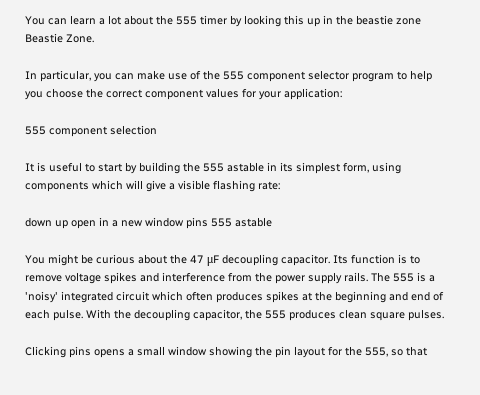You can learn a lot about the 555 timer by looking this up in the beastie zone Beastie Zone.

In particular, you can make use of the 555 component selector program to help you choose the correct component values for your application:

555 component selection

It is useful to start by building the 555 astable in its simplest form, using components which will give a visible flashing rate:

down up open in a new window pins 555 astable

You might be curious about the 47 μF decoupling capacitor. Its function is to remove voltage spikes and interference from the power supply rails. The 555 is a 'noisy' integrated circuit which often produces spikes at the beginning and end of each pulse. With the decoupling capacitor, the 555 produces clean square pulses.

Clicking pins opens a small window showing the pin layout for the 555, so that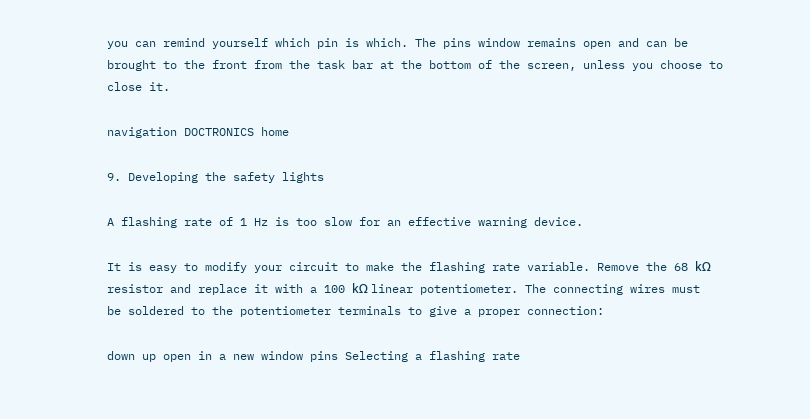you can remind yourself which pin is which. The pins window remains open and can be brought to the front from the task bar at the bottom of the screen, unless you choose to close it.

navigation DOCTRONICS home

9. Developing the safety lights

A flashing rate of 1 Hz is too slow for an effective warning device.

It is easy to modify your circuit to make the flashing rate variable. Remove the 68 kΩ resistor and replace it with a 100 kΩ linear potentiometer. The connecting wires must be soldered to the potentiometer terminals to give a proper connection:

down up open in a new window pins Selecting a flashing rate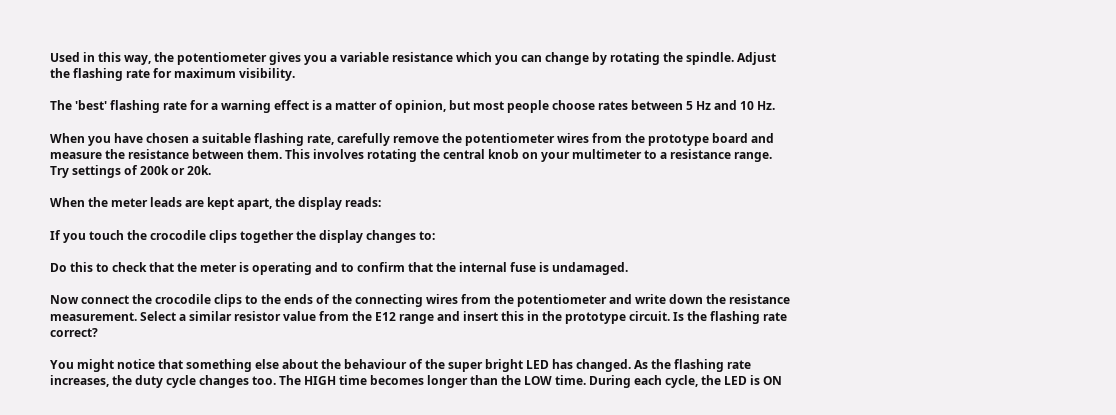Used in this way, the potentiometer gives you a variable resistance which you can change by rotating the spindle. Adjust the flashing rate for maximum visibility.

The 'best' flashing rate for a warning effect is a matter of opinion, but most people choose rates between 5 Hz and 10 Hz.

When you have chosen a suitable flashing rate, carefully remove the potentiometer wires from the prototype board and measure the resistance between them. This involves rotating the central knob on your multimeter to a resistance range. Try settings of 200k or 20k.

When the meter leads are kept apart, the display reads:

If you touch the crocodile clips together the display changes to:

Do this to check that the meter is operating and to confirm that the internal fuse is undamaged.

Now connect the crocodile clips to the ends of the connecting wires from the potentiometer and write down the resistance measurement. Select a similar resistor value from the E12 range and insert this in the prototype circuit. Is the flashing rate correct?

You might notice that something else about the behaviour of the super bright LED has changed. As the flashing rate increases, the duty cycle changes too. The HIGH time becomes longer than the LOW time. During each cycle, the LED is ON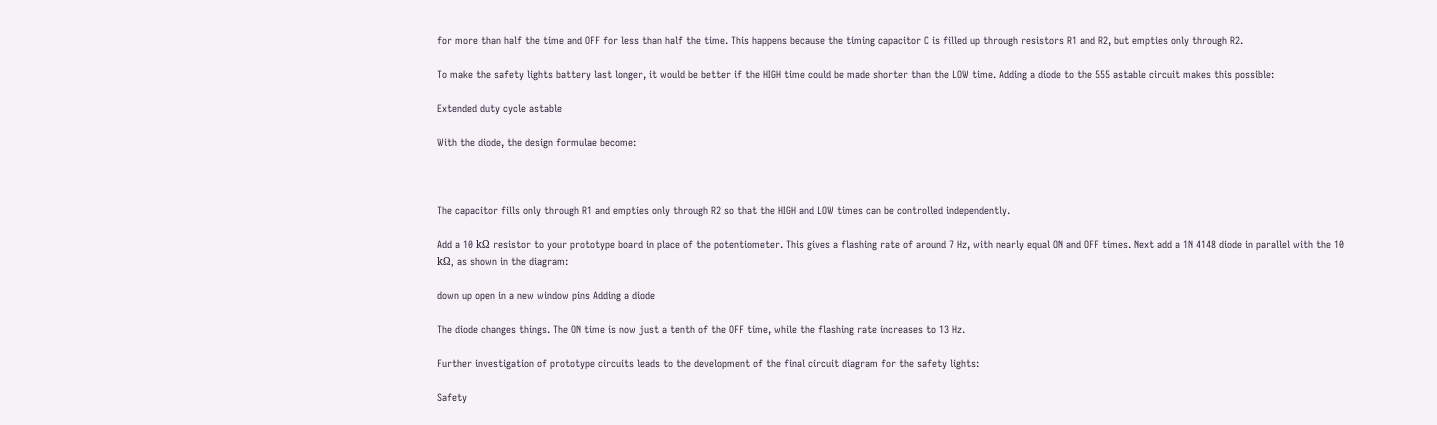for more than half the time and OFF for less than half the time. This happens because the timing capacitor C is filled up through resistors R1 and R2, but empties only through R2.

To make the safety lights battery last longer, it would be better if the HIGH time could be made shorter than the LOW time. Adding a diode to the 555 astable circuit makes this possible:

Extended duty cycle astable

With the diode, the design formulae become:



The capacitor fills only through R1 and empties only through R2 so that the HIGH and LOW times can be controlled independently.

Add a 10 kΩ resistor to your prototype board in place of the potentiometer. This gives a flashing rate of around 7 Hz, with nearly equal ON and OFF times. Next add a 1N 4148 diode in parallel with the 10 kΩ, as shown in the diagram:

down up open in a new window pins Adding a diode

The diode changes things. The ON time is now just a tenth of the OFF time, while the flashing rate increases to 13 Hz.

Further investigation of prototype circuits leads to the development of the final circuit diagram for the safety lights:

Safety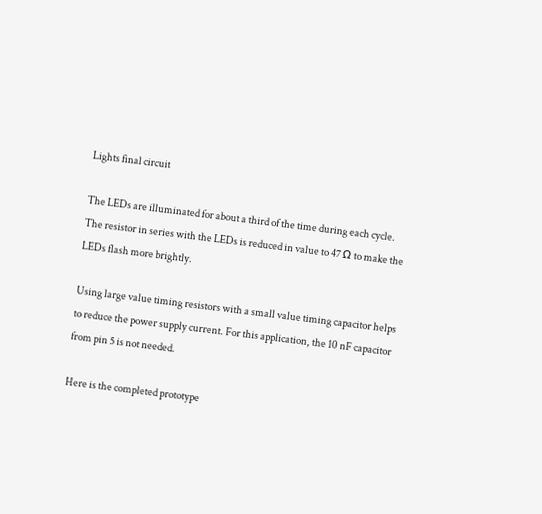Lights final circuit

The LEDs are illuminated for about a third of the time during each cycle. The resistor in series with the LEDs is reduced in value to 47 Ω to make the LEDs flash more brightly.

Using large value timing resistors with a small value timing capacitor helps to reduce the power supply current. For this application, the 10 nF capacitor from pin 5 is not needed.

Here is the completed prototype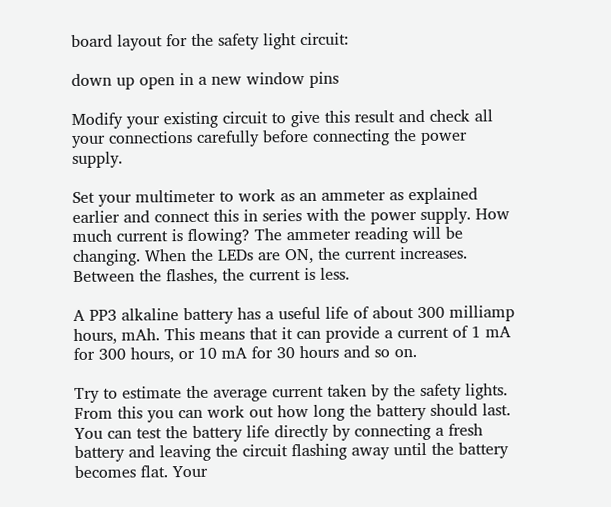board layout for the safety light circuit:

down up open in a new window pins

Modify your existing circuit to give this result and check all your connections carefully before connecting the power supply.

Set your multimeter to work as an ammeter as explained earlier and connect this in series with the power supply. How much current is flowing? The ammeter reading will be changing. When the LEDs are ON, the current increases. Between the flashes, the current is less.

A PP3 alkaline battery has a useful life of about 300 milliamp hours, mAh. This means that it can provide a current of 1 mA for 300 hours, or 10 mA for 30 hours and so on.

Try to estimate the average current taken by the safety lights. From this you can work out how long the battery should last. You can test the battery life directly by connecting a fresh battery and leaving the circuit flashing away until the battery becomes flat. Your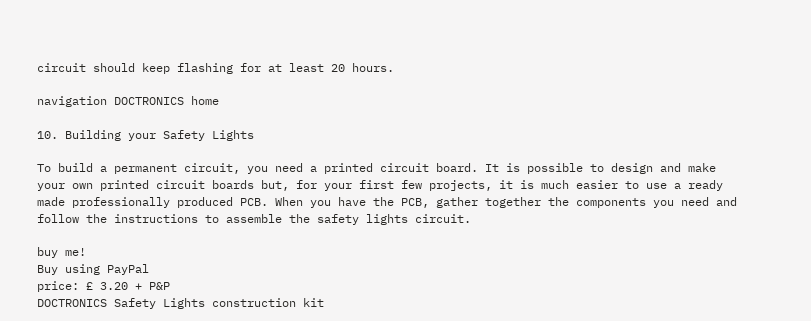circuit should keep flashing for at least 20 hours.

navigation DOCTRONICS home

10. Building your Safety Lights

To build a permanent circuit, you need a printed circuit board. It is possible to design and make your own printed circuit boards but, for your first few projects, it is much easier to use a ready made professionally produced PCB. When you have the PCB, gather together the components you need and follow the instructions to assemble the safety lights circuit.

buy me!
Buy using PayPal
price: £ 3.20 + P&P
DOCTRONICS Safety Lights construction kit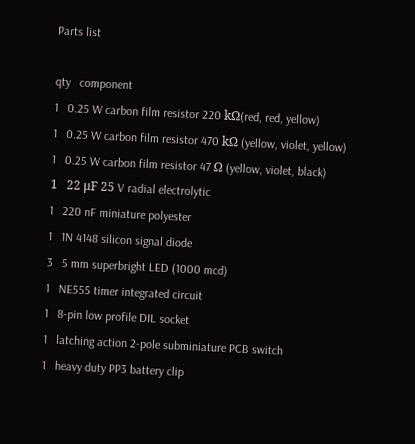Parts list

qty   component
1   0.25 W carbon film resistor 220 kΩ(red, red, yellow)
1   0.25 W carbon film resistor 470 kΩ (yellow, violet, yellow)
1   0.25 W carbon film resistor 47 Ω (yellow, violet, black)
1   22 μF 25 V radial electrolytic
1   220 nF miniature polyester
1   1N 4148 silicon signal diode
3   5 mm superbright LED (1000 mcd)
1   NE555 timer integrated circuit
1   8-pin low profile DIL socket
1   latching action 2-pole subminiature PCB switch
1   heavy duty PP3 battery clip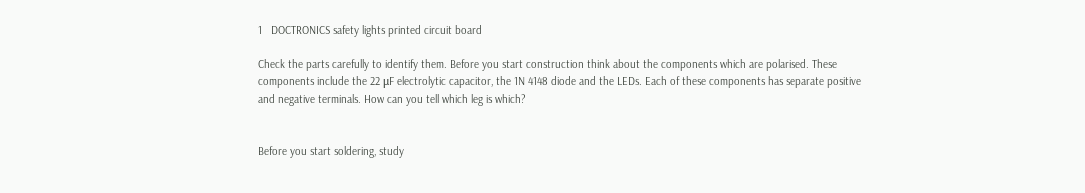1   DOCTRONICS safety lights printed circuit board

Check the parts carefully to identify them. Before you start construction think about the components which are polarised. These components include the 22 μF electrolytic capacitor, the 1N 4148 diode and the LEDs. Each of these components has separate positive and negative terminals. How can you tell which leg is which?


Before you start soldering, study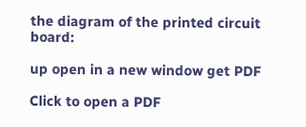the diagram of the printed circuit board:

up open in a new window get PDF

Click to open a PDF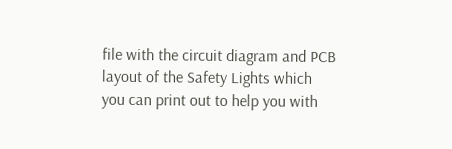file with the circuit diagram and PCB layout of the Safety Lights which you can print out to help you with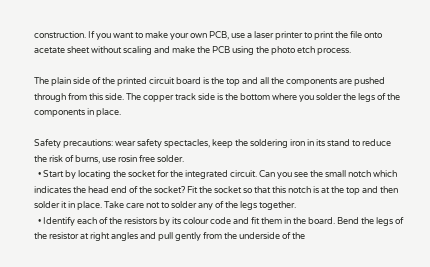construction. If you want to make your own PCB, use a laser printer to print the file onto acetate sheet without scaling and make the PCB using the photo etch process.

The plain side of the printed circuit board is the top and all the components are pushed through from this side. The copper track side is the bottom where you solder the legs of the components in place.

Safety precautions: wear safety spectacles, keep the soldering iron in its stand to reduce the risk of burns, use rosin free solder.
  • Start by locating the socket for the integrated circuit. Can you see the small notch which indicates the head end of the socket? Fit the socket so that this notch is at the top and then solder it in place. Take care not to solder any of the legs together.
  • Identify each of the resistors by its colour code and fit them in the board. Bend the legs of the resistor at right angles and pull gently from the underside of the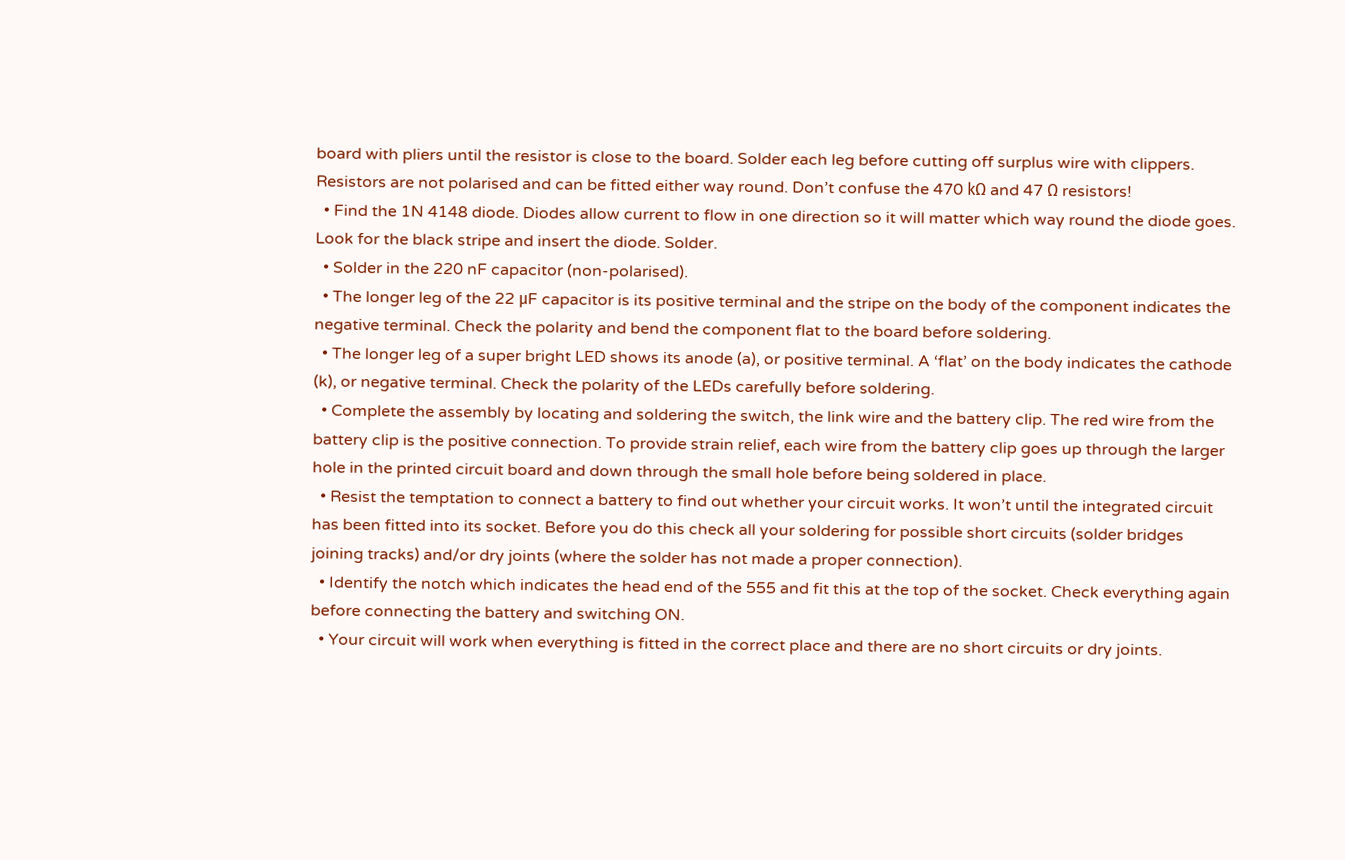board with pliers until the resistor is close to the board. Solder each leg before cutting off surplus wire with clippers. Resistors are not polarised and can be fitted either way round. Don’t confuse the 470 kΩ and 47 Ω resistors!
  • Find the 1N 4148 diode. Diodes allow current to flow in one direction so it will matter which way round the diode goes. Look for the black stripe and insert the diode. Solder.
  • Solder in the 220 nF capacitor (non-polarised).
  • The longer leg of the 22 μF capacitor is its positive terminal and the stripe on the body of the component indicates the negative terminal. Check the polarity and bend the component flat to the board before soldering.
  • The longer leg of a super bright LED shows its anode (a), or positive terminal. A ‘flat’ on the body indicates the cathode (k), or negative terminal. Check the polarity of the LEDs carefully before soldering.
  • Complete the assembly by locating and soldering the switch, the link wire and the battery clip. The red wire from the battery clip is the positive connection. To provide strain relief, each wire from the battery clip goes up through the larger hole in the printed circuit board and down through the small hole before being soldered in place.
  • Resist the temptation to connect a battery to find out whether your circuit works. It won’t until the integrated circuit has been fitted into its socket. Before you do this check all your soldering for possible short circuits (solder bridges joining tracks) and/or dry joints (where the solder has not made a proper connection).
  • Identify the notch which indicates the head end of the 555 and fit this at the top of the socket. Check everything again before connecting the battery and switching ON.
  • Your circuit will work when everything is fitted in the correct place and there are no short circuits or dry joints.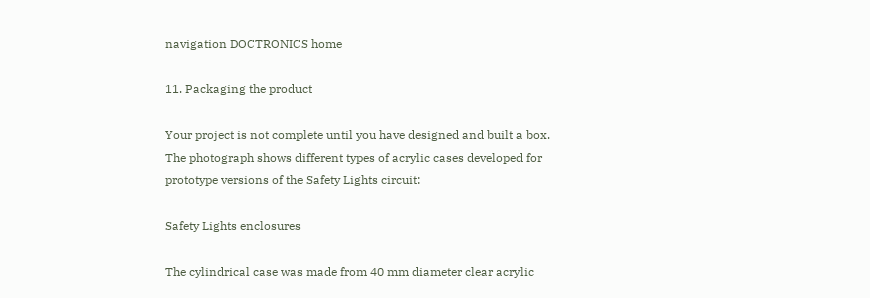navigation DOCTRONICS home

11. Packaging the product

Your project is not complete until you have designed and built a box. The photograph shows different types of acrylic cases developed for prototype versions of the Safety Lights circuit:

Safety Lights enclosures

The cylindrical case was made from 40 mm diameter clear acrylic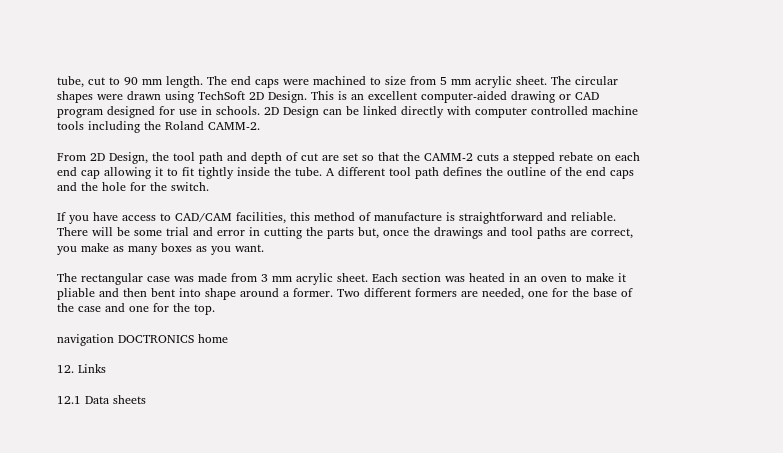tube, cut to 90 mm length. The end caps were machined to size from 5 mm acrylic sheet. The circular shapes were drawn using TechSoft 2D Design. This is an excellent computer-aided drawing or CAD program designed for use in schools. 2D Design can be linked directly with computer controlled machine tools including the Roland CAMM-2.

From 2D Design, the tool path and depth of cut are set so that the CAMM-2 cuts a stepped rebate on each end cap allowing it to fit tightly inside the tube. A different tool path defines the outline of the end caps and the hole for the switch.

If you have access to CAD/CAM facilities, this method of manufacture is straightforward and reliable. There will be some trial and error in cutting the parts but, once the drawings and tool paths are correct, you make as many boxes as you want.

The rectangular case was made from 3 mm acrylic sheet. Each section was heated in an oven to make it pliable and then bent into shape around a former. Two different formers are needed, one for the base of the case and one for the top.

navigation DOCTRONICS home

12. Links

12.1 Data sheets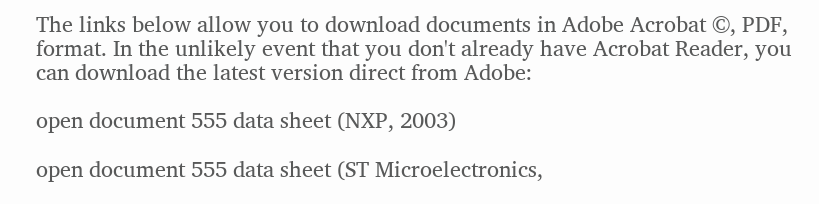The links below allow you to download documents in Adobe Acrobat ©, PDF, format. In the unlikely event that you don't already have Acrobat Reader, you can download the latest version direct from Adobe:

open document 555 data sheet (NXP, 2003)

open document 555 data sheet (ST Microelectronics,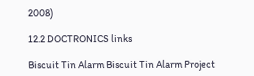2008)

12.2 DOCTRONICS links

Biscuit Tin Alarm Biscuit Tin Alarm Project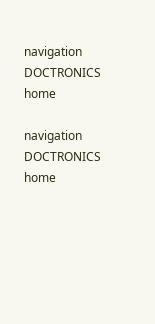navigation DOCTRONICS home

navigation DOCTRONICS home